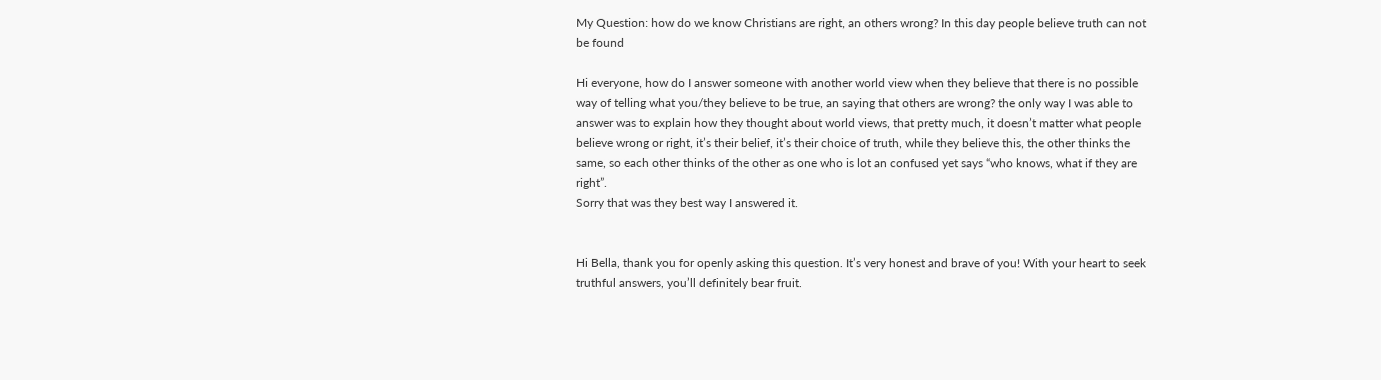My Question: how do we know Christians are right, an others wrong? In this day people believe truth can not be found

Hi everyone, how do I answer someone with another world view when they believe that there is no possible way of telling what you/they believe to be true, an saying that others are wrong? the only way I was able to answer was to explain how they thought about world views, that pretty much, it doesn’t matter what people believe wrong or right, it’s their belief, it’s their choice of truth, while they believe this, the other thinks the same, so each other thinks of the other as one who is lot an confused yet says “who knows, what if they are right”.
Sorry that was they best way I answered it.


Hi Bella, thank you for openly asking this question. It’s very honest and brave of you! With your heart to seek truthful answers, you’ll definitely bear fruit.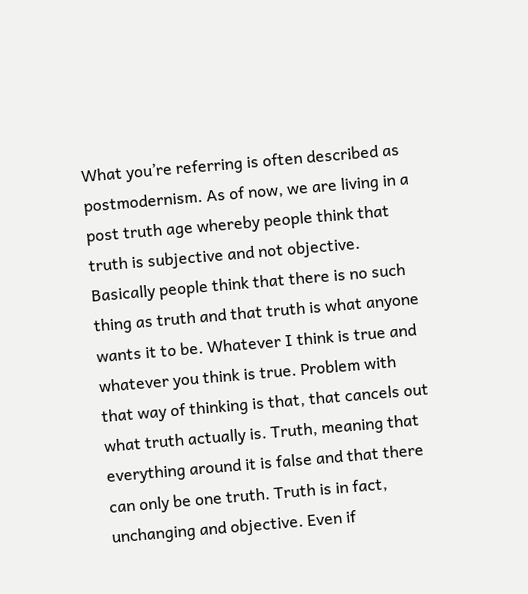What you’re referring is often described as postmodernism. As of now, we are living in a post truth age whereby people think that truth is subjective and not objective. Basically people think that there is no such thing as truth and that truth is what anyone wants it to be. Whatever I think is true and whatever you think is true. Problem with that way of thinking is that, that cancels out what truth actually is. Truth, meaning that everything around it is false and that there can only be one truth. Truth is in fact, unchanging and objective. Even if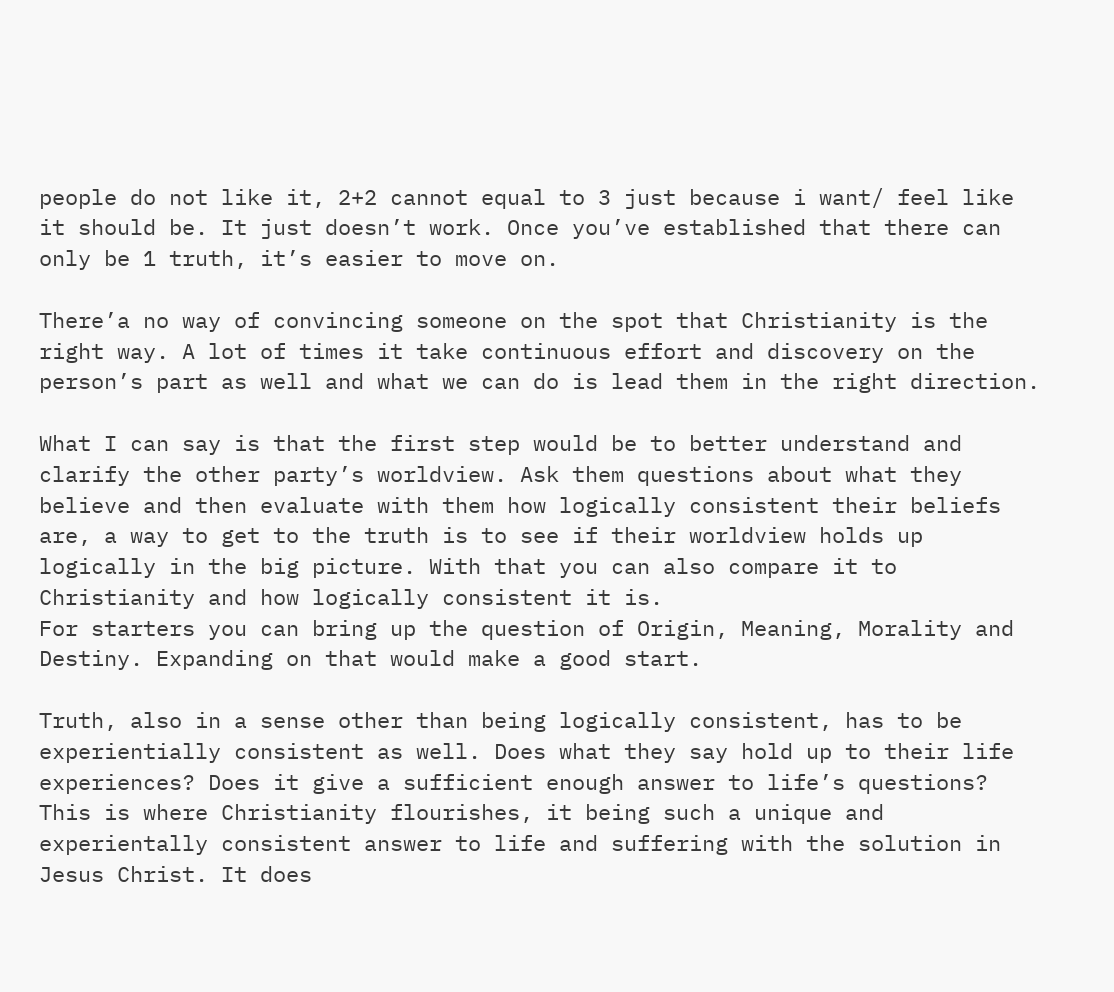people do not like it, 2+2 cannot equal to 3 just because i want/ feel like it should be. It just doesn’t work. Once you’ve established that there can only be 1 truth, it’s easier to move on.

There’a no way of convincing someone on the spot that Christianity is the right way. A lot of times it take continuous effort and discovery on the person’s part as well and what we can do is lead them in the right direction.

What I can say is that the first step would be to better understand and clarify the other party’s worldview. Ask them questions about what they believe and then evaluate with them how logically consistent their beliefs are, a way to get to the truth is to see if their worldview holds up logically in the big picture. With that you can also compare it to Christianity and how logically consistent it is.
For starters you can bring up the question of Origin, Meaning, Morality and Destiny. Expanding on that would make a good start.

Truth, also in a sense other than being logically consistent, has to be experientially consistent as well. Does what they say hold up to their life experiences? Does it give a sufficient enough answer to life’s questions? This is where Christianity flourishes, it being such a unique and experientally consistent answer to life and suffering with the solution in Jesus Christ. It does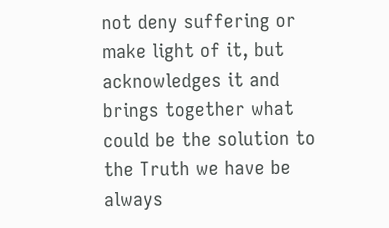not deny suffering or make light of it, but acknowledges it and brings together what could be the solution to the Truth we have be always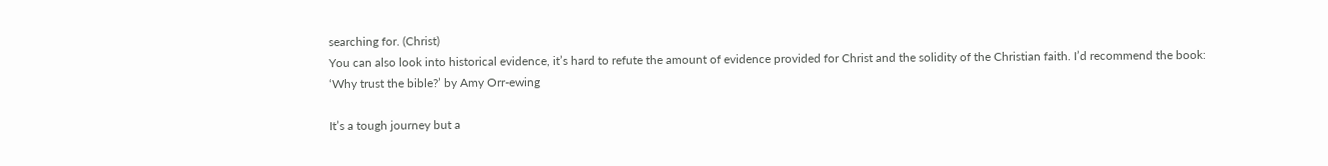searching for. (Christ)
You can also look into historical evidence, it’s hard to refute the amount of evidence provided for Christ and the solidity of the Christian faith. I’d recommend the book:
‘Why trust the bible?’ by Amy Orr-ewing

It’s a tough journey but a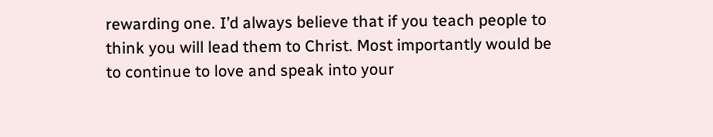rewarding one. I’d always believe that if you teach people to think you will lead them to Christ. Most importantly would be to continue to love and speak into your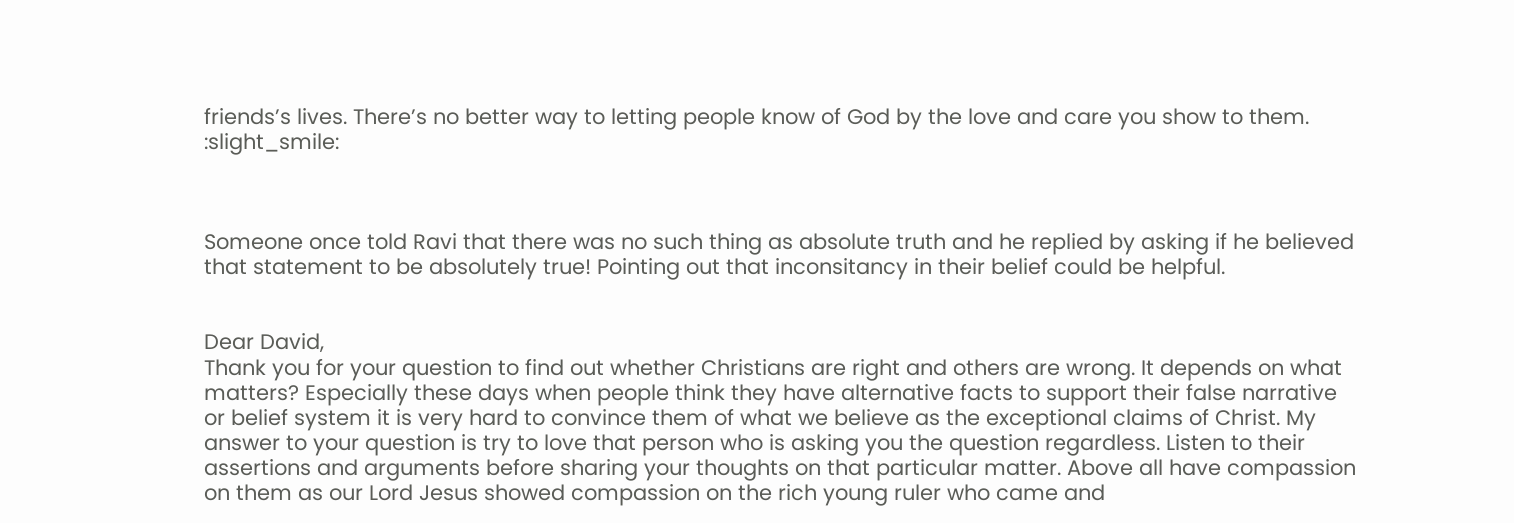friends’s lives. There’s no better way to letting people know of God by the love and care you show to them. :slight_smile:



Someone once told Ravi that there was no such thing as absolute truth and he replied by asking if he believed that statement to be absolutely true! Pointing out that inconsitancy in their belief could be helpful.


Dear David,
Thank you for your question to find out whether Christians are right and others are wrong. It depends on what matters? Especially these days when people think they have alternative facts to support their false narrative or belief system it is very hard to convince them of what we believe as the exceptional claims of Christ. My answer to your question is try to love that person who is asking you the question regardless. Listen to their assertions and arguments before sharing your thoughts on that particular matter. Above all have compassion on them as our Lord Jesus showed compassion on the rich young ruler who came and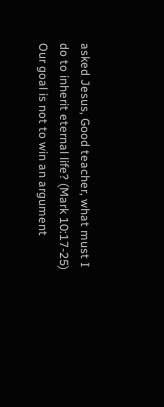asked Jesus, Good teacher, what must I do to inherit eternal life? (Mark 10:17-25)
Our goal is not to win an argument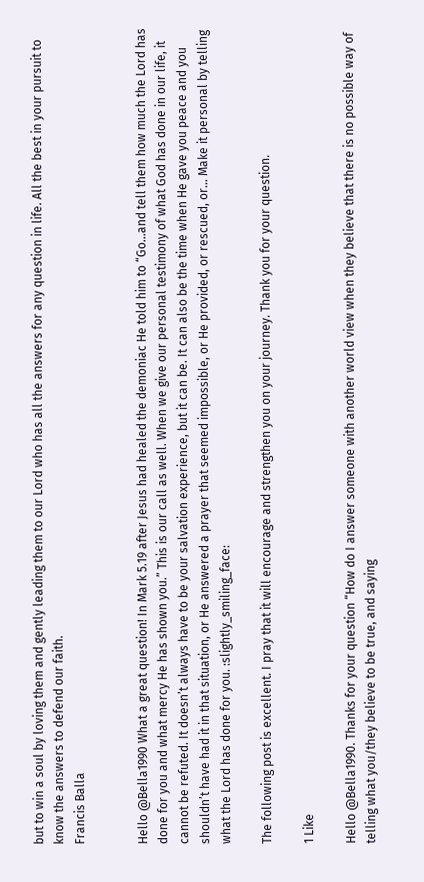but to win a soul by loving them and gently leading them to our Lord who has all the answers for any question in life. All the best in your pursuit to know the answers to defend our faith.
Francis Balla


Hello @Bella1990 What a great question! In Mark 5.19 after Jesus had healed the demoniac He told him to “Go…and tell them how much the Lord has done for you and what mercy He has shown you.” This is our call as well. When we give our personal testimony of what God has done in our life, it cannot be refuted. It doesn’t always have to be your salvation experience, but it can be. It can also be the time when He gave you peace and you shouldn’t have had it in that situation, or He answered a prayer that seemed impossible, or He provided, or rescued, or… Make it personal by telling what the Lord has done for you. :slightly_smiling_face:

The following post is excellent. I pray that it will encourage and strengthen you on your journey. Thank you for your question.

1 Like

Hello @Bella1990. Thanks for your question “How do I answer someone with another world view when they believe that there is no possible way of telling what you/they believe to be true, and saying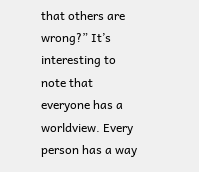that others are wrong?” It’s interesting to note that everyone has a worldview. Every person has a way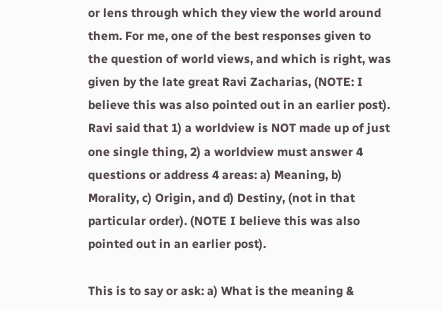or lens through which they view the world around them. For me, one of the best responses given to the question of world views, and which is right, was given by the late great Ravi Zacharias, (NOTE: I believe this was also pointed out in an earlier post). Ravi said that 1) a worldview is NOT made up of just one single thing, 2) a worldview must answer 4 questions or address 4 areas: a) Meaning, b) Morality, c) Origin, and d) Destiny, (not in that particular order). (NOTE I believe this was also pointed out in an earlier post).

This is to say or ask: a) What is the meaning &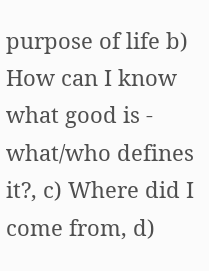purpose of life b) How can I know what good is - what/who defines it?, c) Where did I come from, d)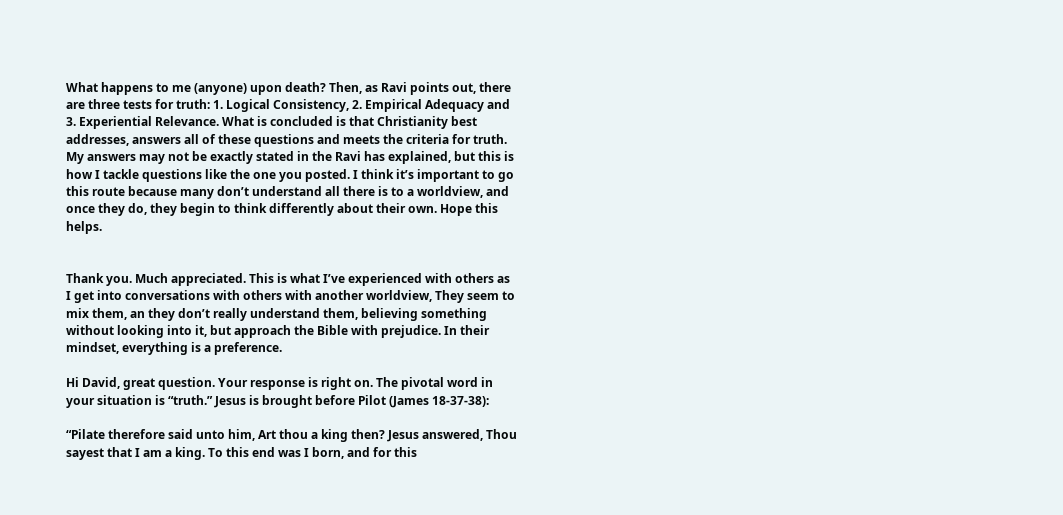What happens to me (anyone) upon death? Then, as Ravi points out, there are three tests for truth: 1. Logical Consistency, 2. Empirical Adequacy and 3. Experiential Relevance. What is concluded is that Christianity best addresses, answers all of these questions and meets the criteria for truth. My answers may not be exactly stated in the Ravi has explained, but this is how I tackle questions like the one you posted. I think it’s important to go this route because many don’t understand all there is to a worldview, and once they do, they begin to think differently about their own. Hope this helps.


Thank you. Much appreciated. This is what I’ve experienced with others as I get into conversations with others with another worldview, They seem to mix them, an they don’t really understand them, believing something without looking into it, but approach the Bible with prejudice. In their mindset, everything is a preference.

Hi David, great question. Your response is right on. The pivotal word in your situation is “truth.” Jesus is brought before Pilot (James 18-37-38):

“Pilate therefore said unto him, Art thou a king then? Jesus answered, Thou sayest that I am a king. To this end was I born, and for this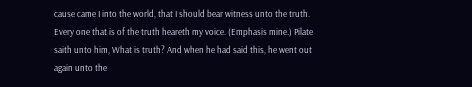cause came I into the world, that I should bear witness unto the truth. Every one that is of the truth heareth my voice. (Emphasis mine.) Pilate saith unto him, What is truth? And when he had said this, he went out again unto the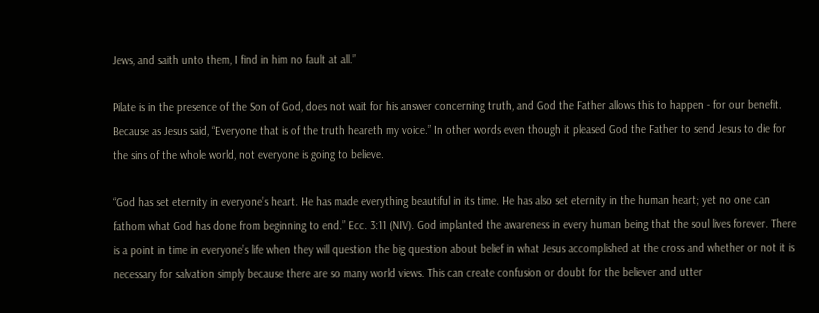Jews, and saith unto them, I find in him no fault at all.”

Pilate is in the presence of the Son of God, does not wait for his answer concerning truth, and God the Father allows this to happen - for our benefit. Because as Jesus said, “Everyone that is of the truth heareth my voice.” In other words even though it pleased God the Father to send Jesus to die for the sins of the whole world, not everyone is going to believe.

“God has set eternity in everyone’s heart. He has made everything beautiful in its time. He has also set eternity in the human heart; yet no one can fathom what God has done from beginning to end.” Ecc. 3:11 (NIV). God implanted the awareness in every human being that the soul lives forever. There is a point in time in everyone’s life when they will question the big question about belief in what Jesus accomplished at the cross and whether or not it is necessary for salvation simply because there are so many world views. This can create confusion or doubt for the believer and utter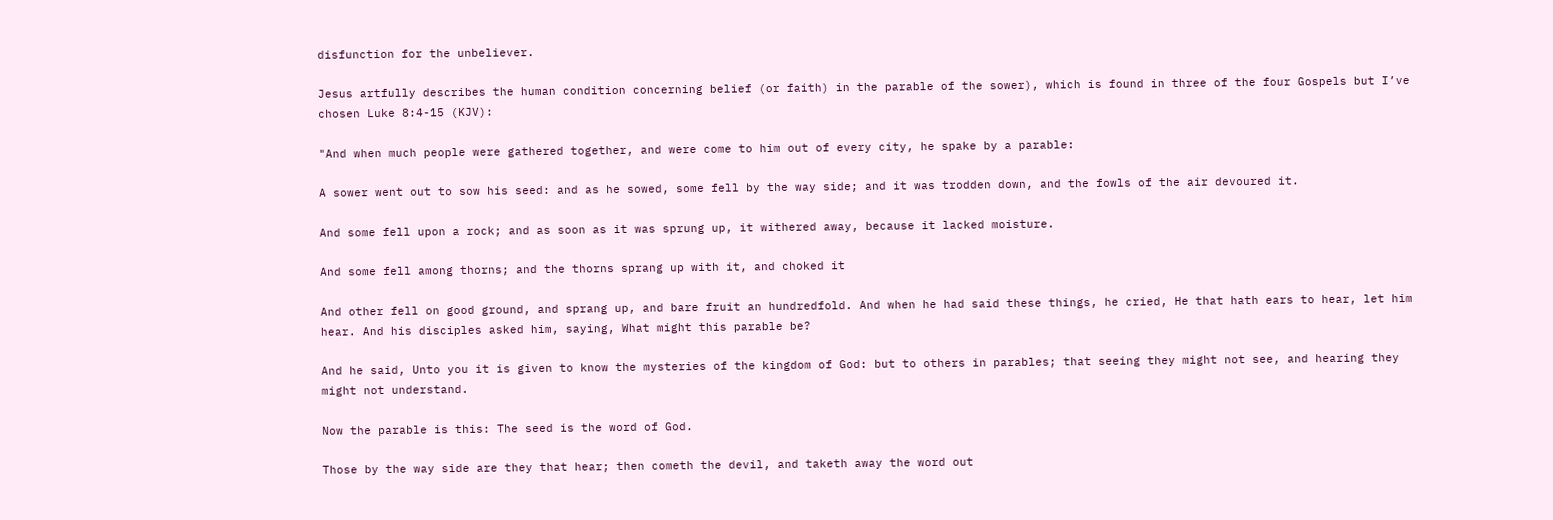disfunction for the unbeliever.

Jesus artfully describes the human condition concerning belief (or faith) in the parable of the sower), which is found in three of the four Gospels but I’ve chosen Luke 8:4-15 (KJV):

"And when much people were gathered together, and were come to him out of every city, he spake by a parable:

A sower went out to sow his seed: and as he sowed, some fell by the way side; and it was trodden down, and the fowls of the air devoured it.

And some fell upon a rock; and as soon as it was sprung up, it withered away, because it lacked moisture.

And some fell among thorns; and the thorns sprang up with it, and choked it

And other fell on good ground, and sprang up, and bare fruit an hundredfold. And when he had said these things, he cried, He that hath ears to hear, let him hear. And his disciples asked him, saying, What might this parable be?

And he said, Unto you it is given to know the mysteries of the kingdom of God: but to others in parables; that seeing they might not see, and hearing they might not understand.

Now the parable is this: The seed is the word of God.

Those by the way side are they that hear; then cometh the devil, and taketh away the word out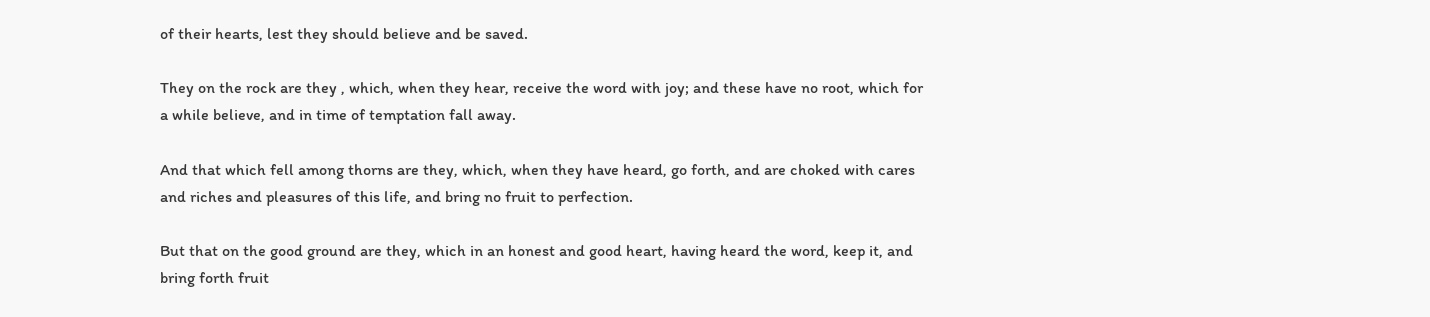of their hearts, lest they should believe and be saved.

They on the rock are they , which, when they hear, receive the word with joy; and these have no root, which for a while believe, and in time of temptation fall away.

And that which fell among thorns are they, which, when they have heard, go forth, and are choked with cares and riches and pleasures of this life, and bring no fruit to perfection.

But that on the good ground are they, which in an honest and good heart, having heard the word, keep it, and bring forth fruit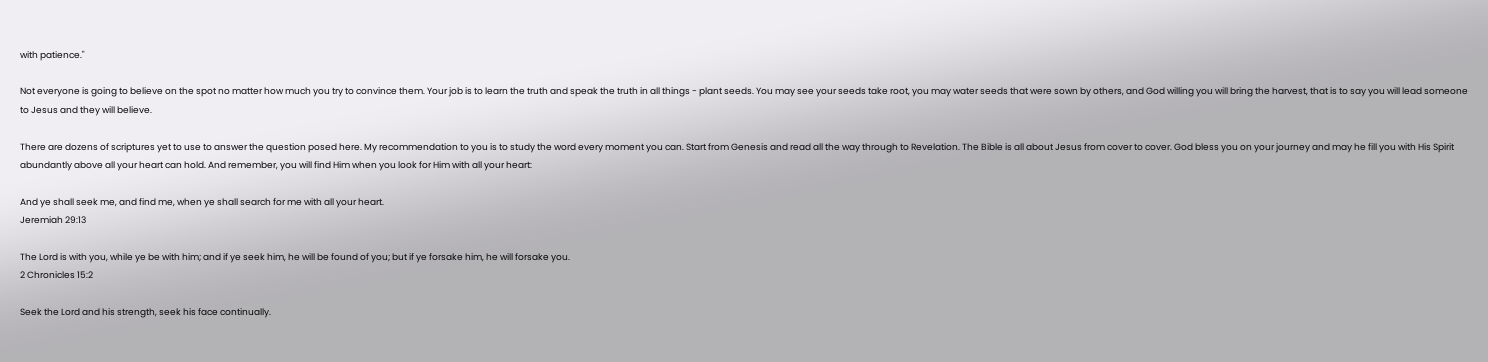with patience."

Not everyone is going to believe on the spot no matter how much you try to convince them. Your job is to learn the truth and speak the truth in all things - plant seeds. You may see your seeds take root, you may water seeds that were sown by others, and God willing you will bring the harvest, that is to say you will lead someone to Jesus and they will believe.

There are dozens of scriptures yet to use to answer the question posed here. My recommendation to you is to study the word every moment you can. Start from Genesis and read all the way through to Revelation. The Bible is all about Jesus from cover to cover. God bless you on your journey and may he fill you with His Spirit abundantly above all your heart can hold. And remember, you will find Him when you look for Him with all your heart:

And ye shall seek me, and find me, when ye shall search for me with all your heart.
Jeremiah 29:13

The Lord is with you, while ye be with him; and if ye seek him, he will be found of you; but if ye forsake him, he will forsake you.
2 Chronicles 15:2

Seek the Lord and his strength, seek his face continually.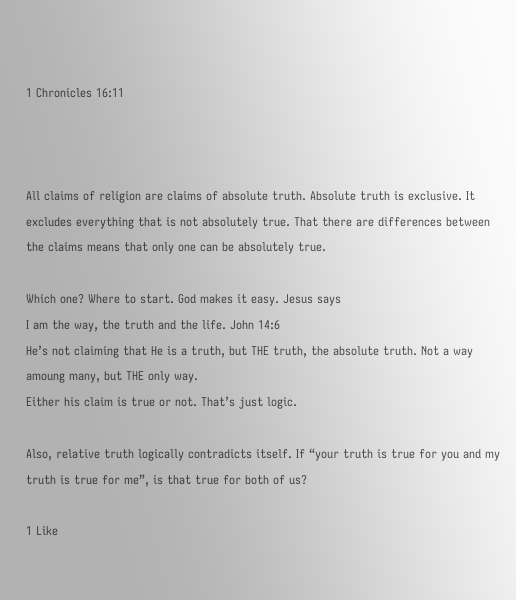1 Chronicles 16:11



All claims of religion are claims of absolute truth. Absolute truth is exclusive. It excludes everything that is not absolutely true. That there are differences between the claims means that only one can be absolutely true.

Which one? Where to start. God makes it easy. Jesus says
I am the way, the truth and the life. John 14:6
He’s not claiming that He is a truth, but THE truth, the absolute truth. Not a way amoung many, but THE only way.
Either his claim is true or not. That’s just logic.

Also, relative truth logically contradicts itself. If “your truth is true for you and my truth is true for me”, is that true for both of us?

1 Like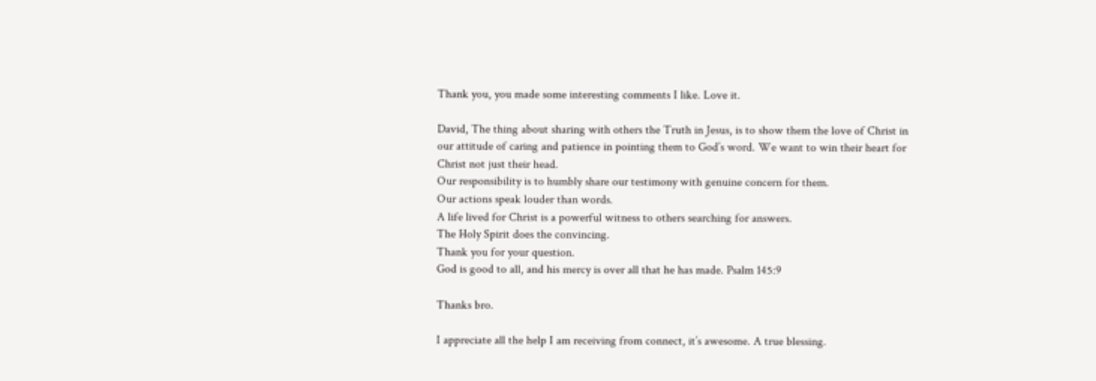Thank you, you made some interesting comments I like. Love it.

David, The thing about sharing with others the Truth in Jesus, is to show them the love of Christ in our attitude of caring and patience in pointing them to God’s word. We want to win their heart for Christ not just their head.
Our responsibility is to humbly share our testimony with genuine concern for them.
Our actions speak louder than words.
A life lived for Christ is a powerful witness to others searching for answers.
The Holy Spirit does the convincing.
Thank you for your question.
God is good to all, and his mercy is over all that he has made. Psalm 145:9

Thanks bro.

I appreciate all the help I am receiving from connect, it’s awesome. A true blessing.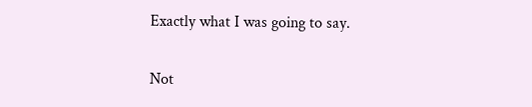Exactly what I was going to say.

Not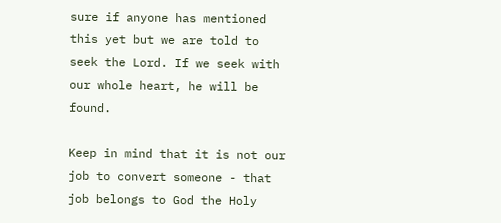sure if anyone has mentioned this yet but we are told to seek the Lord. If we seek with our whole heart, he will be found.

Keep in mind that it is not our job to convert someone - that job belongs to God the Holy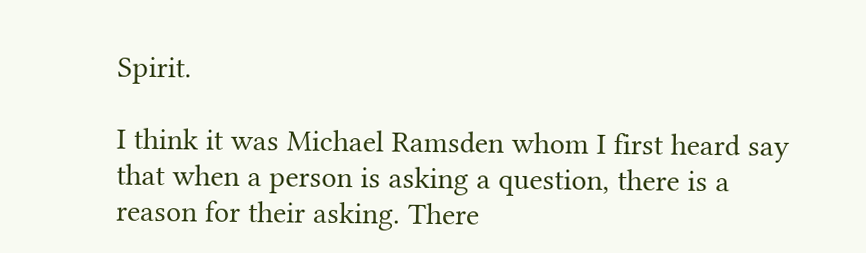Spirit.

I think it was Michael Ramsden whom I first heard say that when a person is asking a question, there is a reason for their asking. There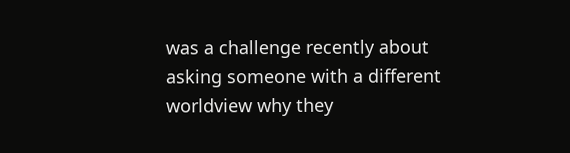was a challenge recently about asking someone with a different worldview why they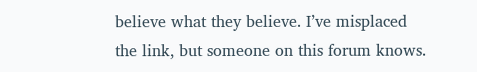believe what they believe. I’ve misplaced the link, but someone on this forum knows.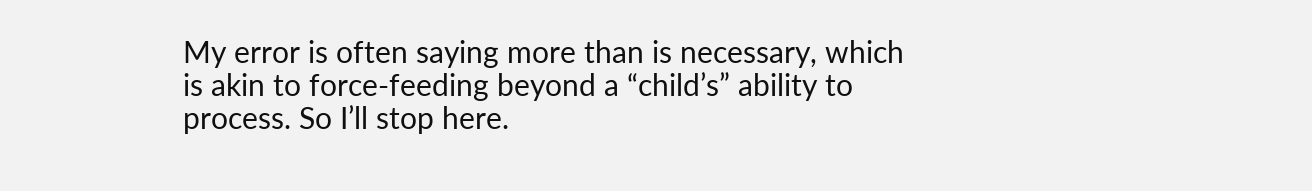My error is often saying more than is necessary, which is akin to force-feeding beyond a “child’s” ability to process. So I’ll stop here.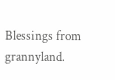Blessings from grannyland.